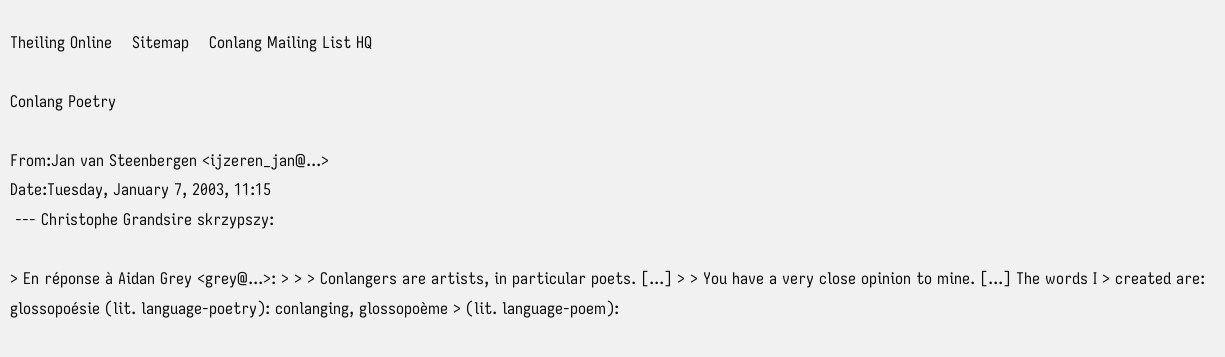Theiling Online    Sitemap    Conlang Mailing List HQ

Conlang Poetry

From:Jan van Steenbergen <ijzeren_jan@...>
Date:Tuesday, January 7, 2003, 11:15
 --- Christophe Grandsire skrzypszy:

> En réponse à Aidan Grey <grey@...>: > > > Conlangers are artists, in particular poets. [...] > > You have a very close opinion to mine. [...] The words I > created are: glossopoésie (lit. language-poetry): conlanging, glossopoème > (lit. language-poem):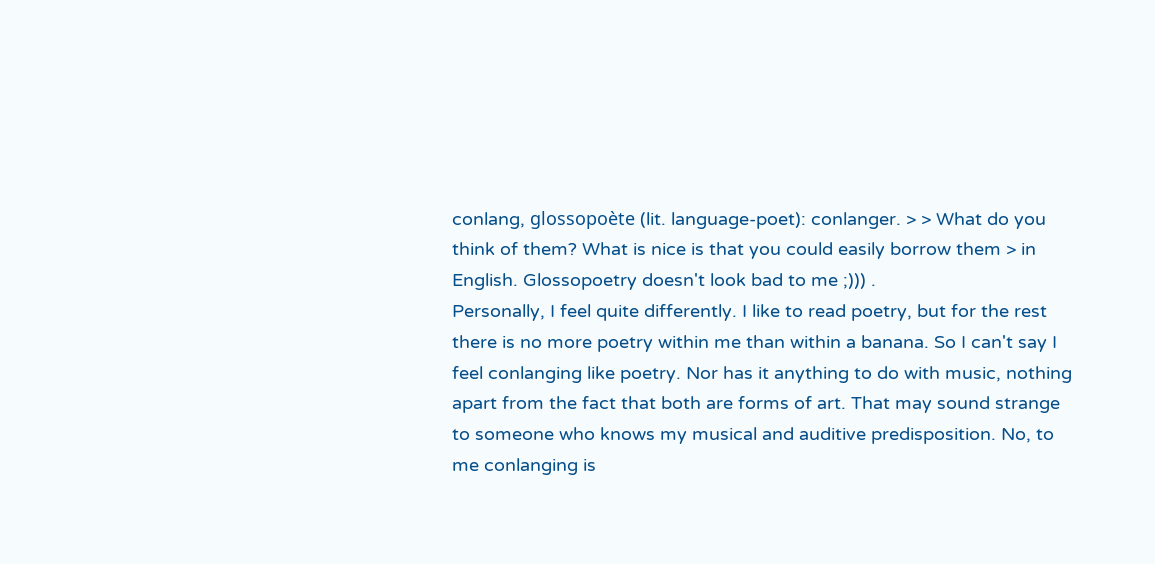conlang, glossopoète (lit. language-poet): conlanger. > > What do you think of them? What is nice is that you could easily borrow them > in English. Glossopoetry doesn't look bad to me ;))) .
Personally, I feel quite differently. I like to read poetry, but for the rest there is no more poetry within me than within a banana. So I can't say I feel conlanging like poetry. Nor has it anything to do with music, nothing apart from the fact that both are forms of art. That may sound strange to someone who knows my musical and auditive predisposition. No, to me conlanging is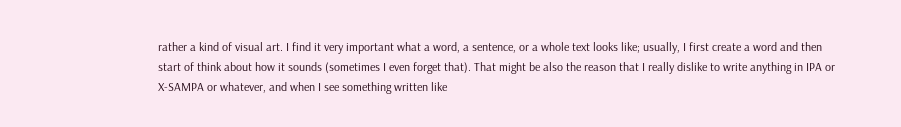rather a kind of visual art. I find it very important what a word, a sentence, or a whole text looks like; usually, I first create a word and then start of think about how it sounds (sometimes I even forget that). That might be also the reason that I really dislike to write anything in IPA or X-SAMPA or whatever, and when I see something written like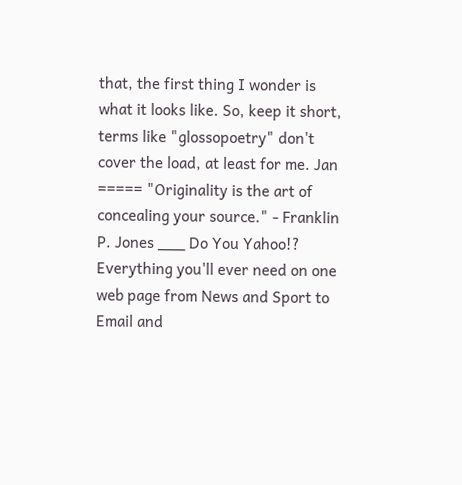that, the first thing I wonder is what it looks like. So, keep it short, terms like "glossopoetry" don't cover the load, at least for me. Jan ===== "Originality is the art of concealing your source." - Franklin P. Jones ___ Do You Yahoo!? Everything you'll ever need on one web page from News and Sport to Email and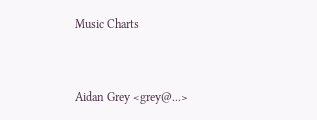Music Charts


Aidan Grey <grey@...>